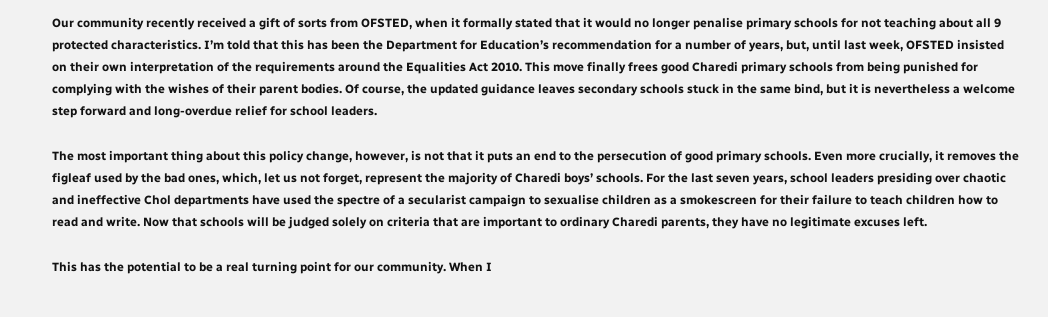Our community recently received a gift of sorts from OFSTED, when it formally stated that it would no longer penalise primary schools for not teaching about all 9 protected characteristics. I’m told that this has been the Department for Education’s recommendation for a number of years, but, until last week, OFSTED insisted on their own interpretation of the requirements around the Equalities Act 2010. This move finally frees good Charedi primary schools from being punished for complying with the wishes of their parent bodies. Of course, the updated guidance leaves secondary schools stuck in the same bind, but it is nevertheless a welcome step forward and long-overdue relief for school leaders.

The most important thing about this policy change, however, is not that it puts an end to the persecution of good primary schools. Even more crucially, it removes the figleaf used by the bad ones, which, let us not forget, represent the majority of Charedi boys’ schools. For the last seven years, school leaders presiding over chaotic and ineffective Chol departments have used the spectre of a secularist campaign to sexualise children as a smokescreen for their failure to teach children how to read and write. Now that schools will be judged solely on criteria that are important to ordinary Charedi parents, they have no legitimate excuses left.

This has the potential to be a real turning point for our community. When I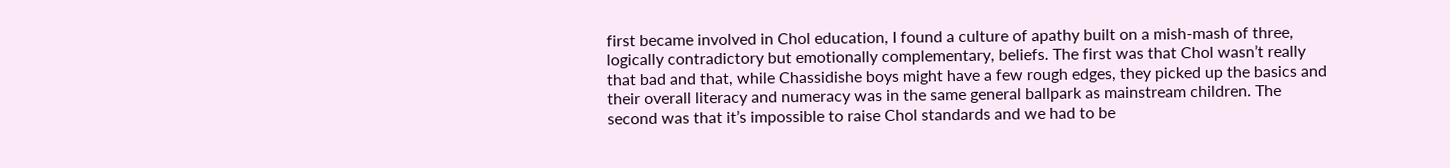first became involved in Chol education, I found a culture of apathy built on a mish-mash of three, logically contradictory but emotionally complementary, beliefs. The first was that Chol wasn’t really that bad and that, while Chassidishe boys might have a few rough edges, they picked up the basics and their overall literacy and numeracy was in the same general ballpark as mainstream children. The second was that it’s impossible to raise Chol standards and we had to be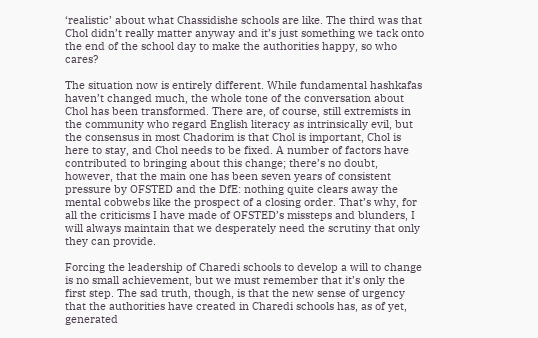‘realistic’ about what Chassidishe schools are like. The third was that Chol didn’t really matter anyway and it’s just something we tack onto the end of the school day to make the authorities happy, so who cares?

The situation now is entirely different. While fundamental hashkafas haven’t changed much, the whole tone of the conversation about Chol has been transformed. There are, of course, still extremists in the community who regard English literacy as intrinsically evil, but the consensus in most Chadorim is that Chol is important, Chol is here to stay, and Chol needs to be fixed. A number of factors have contributed to bringing about this change; there’s no doubt, however, that the main one has been seven years of consistent pressure by OFSTED and the DfE: nothing quite clears away the mental cobwebs like the prospect of a closing order. That’s why, for all the criticisms I have made of OFSTED’s missteps and blunders, I will always maintain that we desperately need the scrutiny that only they can provide.

Forcing the leadership of Charedi schools to develop a will to change is no small achievement, but we must remember that it’s only the first step. The sad truth, though, is that the new sense of urgency that the authorities have created in Charedi schools has, as of yet, generated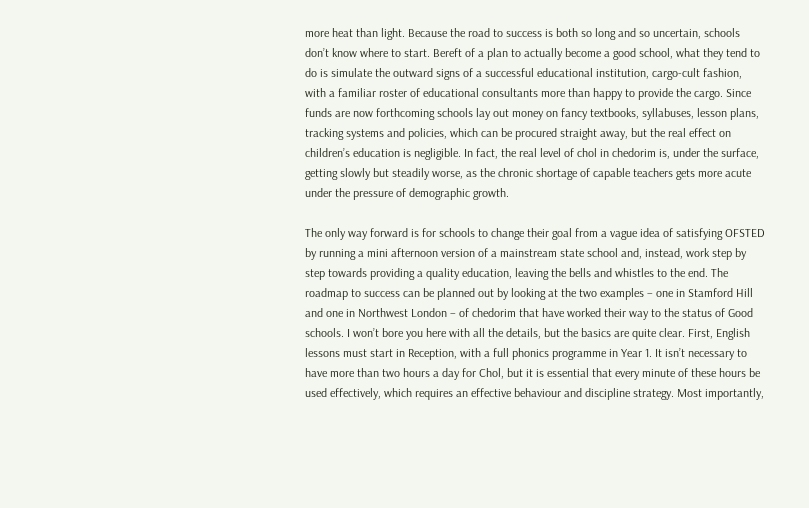more heat than light. Because the road to success is both so long and so uncertain, schools don’t know where to start. Bereft of a plan to actually become a good school, what they tend to do is simulate the outward signs of a successful educational institution, cargo-cult fashion, with a familiar roster of educational consultants more than happy to provide the cargo. Since funds are now forthcoming schools lay out money on fancy textbooks, syllabuses, lesson plans, tracking systems and policies, which can be procured straight away, but the real effect on children’s education is negligible. In fact, the real level of chol in chedorim is, under the surface, getting slowly but steadily worse, as the chronic shortage of capable teachers gets more acute under the pressure of demographic growth.

The only way forward is for schools to change their goal from a vague idea of satisfying OFSTED by running a mini afternoon version of a mainstream state school and, instead, work step by step towards providing a quality education, leaving the bells and whistles to the end. The roadmap to success can be planned out by looking at the two examples – one in Stamford Hill and one in Northwest London – of chedorim that have worked their way to the status of Good schools. I won’t bore you here with all the details, but the basics are quite clear. First, English lessons must start in Reception, with a full phonics programme in Year 1. It isn’t necessary to have more than two hours a day for Chol, but it is essential that every minute of these hours be used effectively, which requires an effective behaviour and discipline strategy. Most importantly,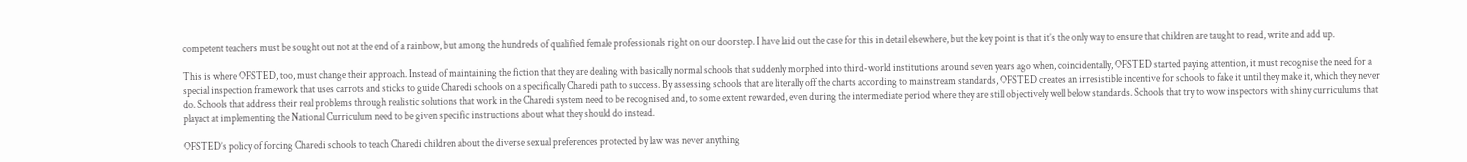competent teachers must be sought out not at the end of a rainbow, but among the hundreds of qualified female professionals right on our doorstep. I have laid out the case for this in detail elsewhere, but the key point is that it’s the only way to ensure that children are taught to read, write and add up.

This is where OFSTED, too, must change their approach. Instead of maintaining the fiction that they are dealing with basically normal schools that suddenly morphed into third-world institutions around seven years ago when, coincidentally, OFSTED started paying attention, it must recognise the need for a special inspection framework that uses carrots and sticks to guide Charedi schools on a specifically Charedi path to success. By assessing schools that are literally off the charts according to mainstream standards, OFSTED creates an irresistible incentive for schools to fake it until they make it, which they never do. Schools that address their real problems through realistic solutions that work in the Charedi system need to be recognised and, to some extent rewarded, even during the intermediate period where they are still objectively well below standards. Schools that try to wow inspectors with shiny curriculums that playact at implementing the National Curriculum need to be given specific instructions about what they should do instead.

OFSTED’s policy of forcing Charedi schools to teach Charedi children about the diverse sexual preferences protected by law was never anything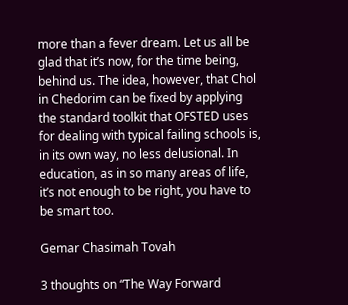more than a fever dream. Let us all be glad that it’s now, for the time being, behind us. The idea, however, that Chol in Chedorim can be fixed by applying the standard toolkit that OFSTED uses for dealing with typical failing schools is, in its own way, no less delusional. In education, as in so many areas of life, it’s not enough to be right, you have to be smart too.

Gemar Chasimah Tovah

3 thoughts on “The Way Forward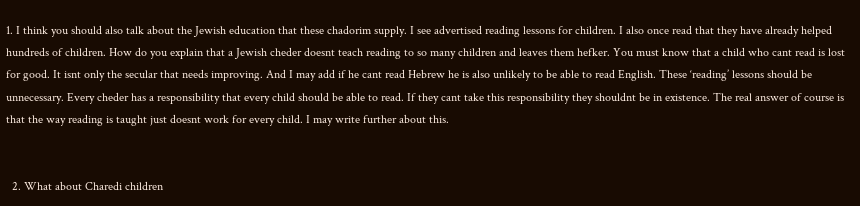1. I think you should also talk about the Jewish education that these chadorim supply. I see advertised reading lessons for children. I also once read that they have already helped hundreds of children. How do you explain that a Jewish cheder doesnt teach reading to so many children and leaves them hefker. You must know that a child who cant read is lost for good. It isnt only the secular that needs improving. And I may add if he cant read Hebrew he is also unlikely to be able to read English. These ‘reading’ lessons should be unnecessary. Every cheder has a responsibility that every child should be able to read. If they cant take this responsibility they shouldnt be in existence. The real answer of course is that the way reading is taught just doesnt work for every child. I may write further about this.


  2. What about Charedi children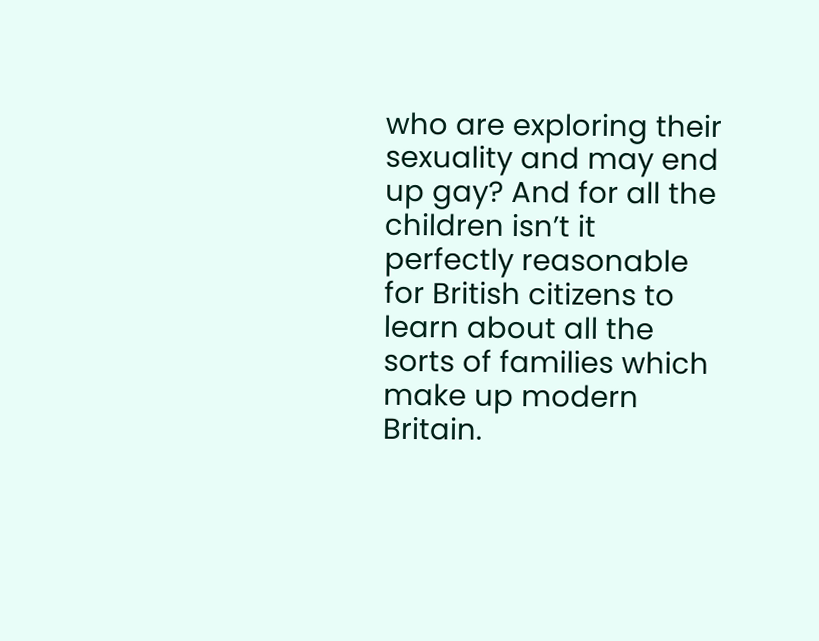who are exploring their sexuality and may end up gay? And for all the children isn’t it perfectly reasonable for British citizens to learn about all the sorts of families which make up modern Britain.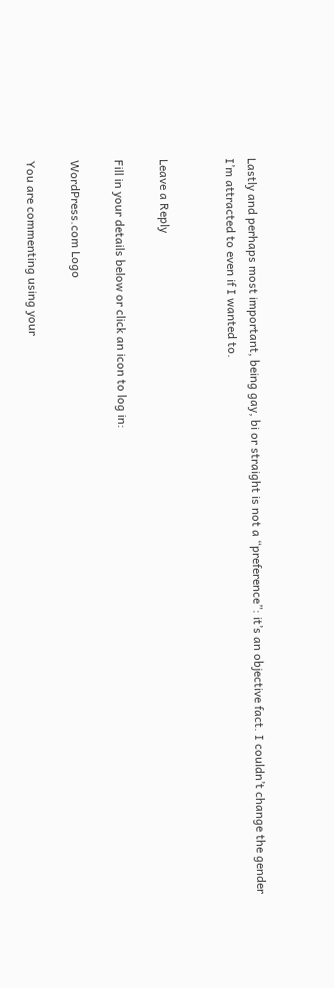Lastly and perhaps most important, being gay, bi or straight is not a “preference”: it’s an objective fact. I couldn’t change the gender I’m attracted to even if I wanted to.


Leave a Reply

Fill in your details below or click an icon to log in:

WordPress.com Logo

You are commenting using your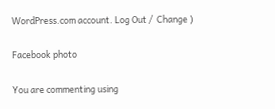WordPress.com account. Log Out /  Change )

Facebook photo

You are commenting using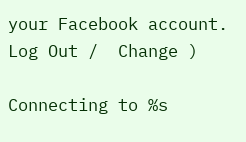your Facebook account. Log Out /  Change )

Connecting to %s